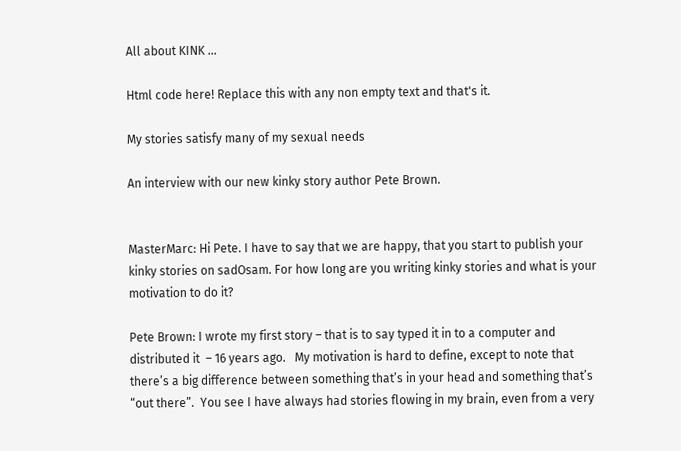All about KINK ...

Html code here! Replace this with any non empty text and that's it.

My stories satisfy many of my sexual needs

An interview with our new kinky story author Pete Brown.


MasterMarc: Hi Pete. I have to say that we are happy, that you start to publish your kinky stories on sadOsam. For how long are you writing kinky stories and what is your motivation to do it?

Pete Brown: I wrote my first story – that is to say typed it in to a computer and distributed it  – 16 years ago.   My motivation is hard to define, except to note that there’s a big difference between something that’s in your head and something that’s “out there”.  You see I have always had stories flowing in my brain, even from a very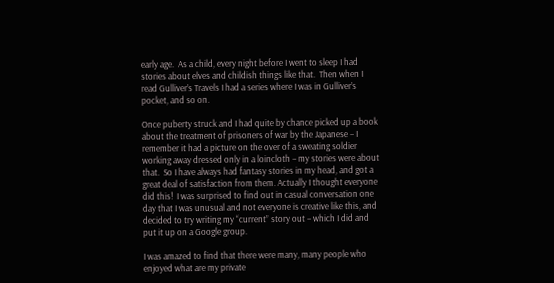early age.  As a child, every night before I went to sleep I had stories about elves and childish things like that.  Then when I read Gulliver’s Travels I had a series where I was in Gulliver’s pocket, and so on.

Once puberty struck and I had quite by chance picked up a book about the treatment of prisoners of war by the Japanese – I remember it had a picture on the over of a sweating soldier working away dressed only in a loincloth – my stories were about that.  So I have always had fantasy stories in my head, and got a great deal of satisfaction from them. Actually I thought everyone did this!  I was surprised to find out in casual conversation one day that I was unusual and not everyone is creative like this, and decided to try writing my “current” story out – which I did and put it up on a Google group.

I was amazed to find that there were many, many people who enjoyed what are my private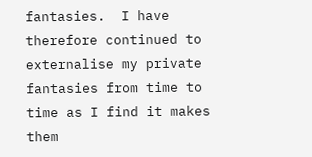fantasies.  I have therefore continued to externalise my private fantasies from time to time as I find it makes them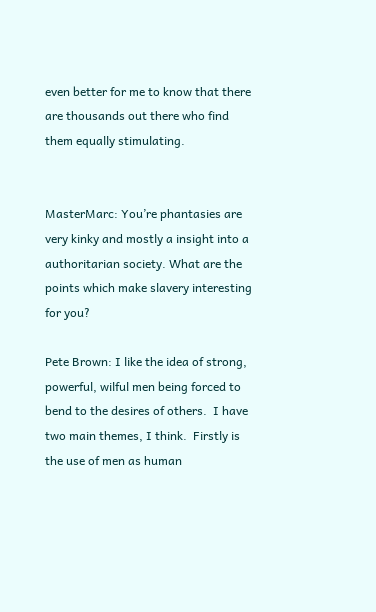even better for me to know that there are thousands out there who find them equally stimulating.


MasterMarc: You’re phantasies are very kinky and mostly a insight into a authoritarian society. What are the points which make slavery interesting for you?

Pete Brown: I like the idea of strong, powerful, wilful men being forced to bend to the desires of others.  I have two main themes, I think.  Firstly is the use of men as human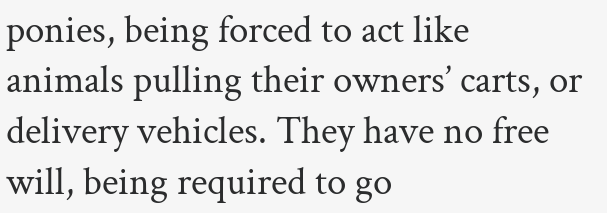ponies, being forced to act like animals pulling their owners’ carts, or delivery vehicles. They have no free will, being required to go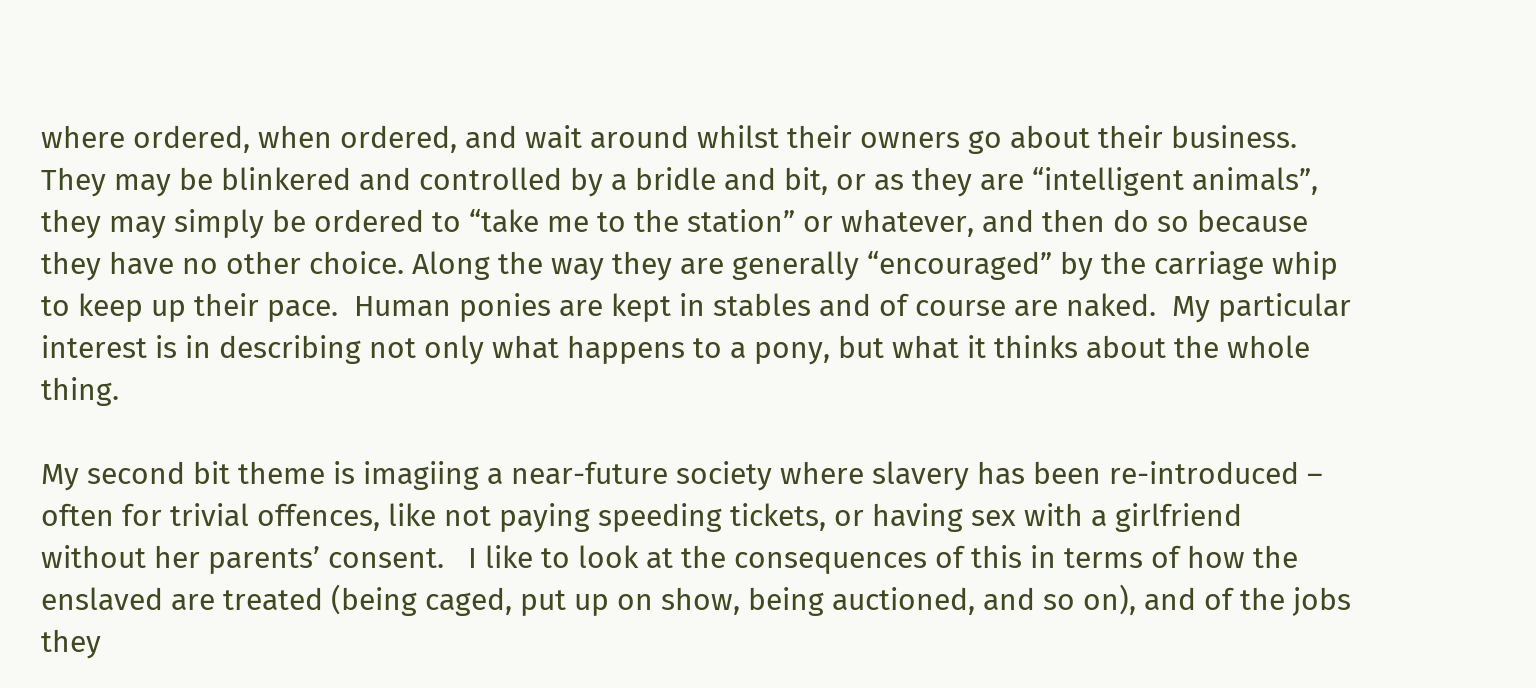where ordered, when ordered, and wait around whilst their owners go about their business. They may be blinkered and controlled by a bridle and bit, or as they are “intelligent animals”, they may simply be ordered to “take me to the station” or whatever, and then do so because they have no other choice. Along the way they are generally “encouraged” by the carriage whip to keep up their pace.  Human ponies are kept in stables and of course are naked.  My particular interest is in describing not only what happens to a pony, but what it thinks about the whole thing.

My second bit theme is imagiing a near-future society where slavery has been re-introduced – often for trivial offences, like not paying speeding tickets, or having sex with a girlfriend without her parents’ consent.   I like to look at the consequences of this in terms of how the enslaved are treated (being caged, put up on show, being auctioned, and so on), and of the jobs they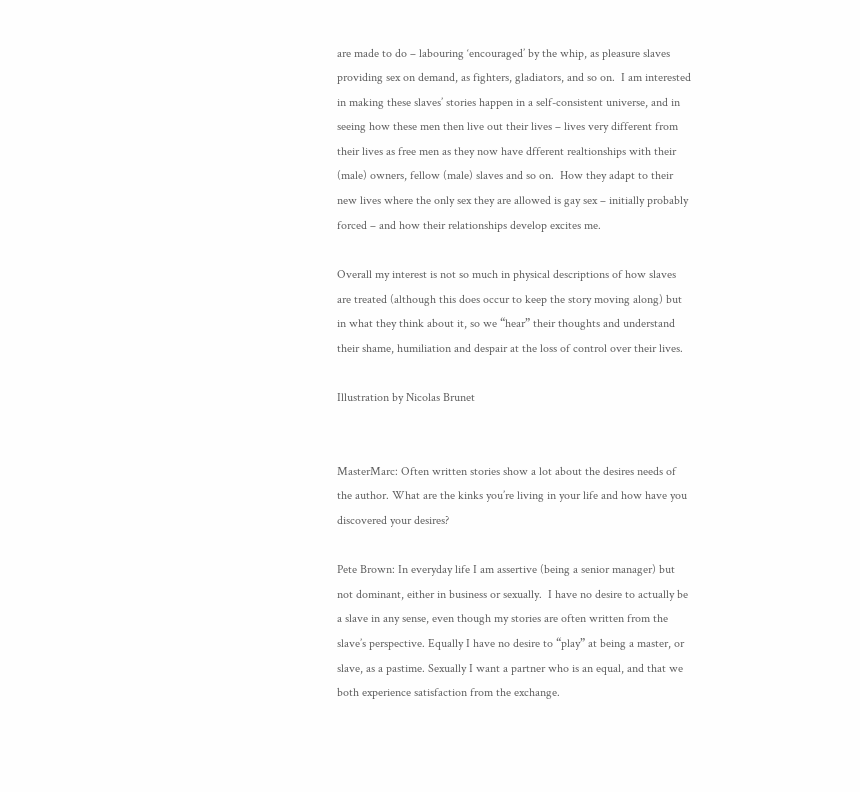are made to do – labouring ‘encouraged’ by the whip, as pleasure slaves providing sex on demand, as fighters, gladiators, and so on.  I am interested in making these slaves’ stories happen in a self-consistent universe, and in seeing how these men then live out their lives – lives very different from their lives as free men as they now have dfferent realtionships with their (male) owners, fellow (male) slaves and so on.  How they adapt to their new lives where the only sex they are allowed is gay sex – initially probably forced – and how their relationships develop excites me.

Overall my interest is not so much in physical descriptions of how slaves are treated (although this does occur to keep the story moving along) but in what they think about it, so we “hear” their thoughts and understand their shame, humiliation and despair at the loss of control over their lives.

Illustration by Nicolas Brunet


MasterMarc: Often written stories show a lot about the desires needs of the author. What are the kinks you’re living in your life and how have you discovered your desires?

Pete Brown: In everyday life I am assertive (being a senior manager) but not dominant, either in business or sexually.  I have no desire to actually be a slave in any sense, even though my stories are often written from the slave’s perspective. Equally I have no desire to “play” at being a master, or slave, as a pastime. Sexually I want a partner who is an equal, and that we both experience satisfaction from the exchange.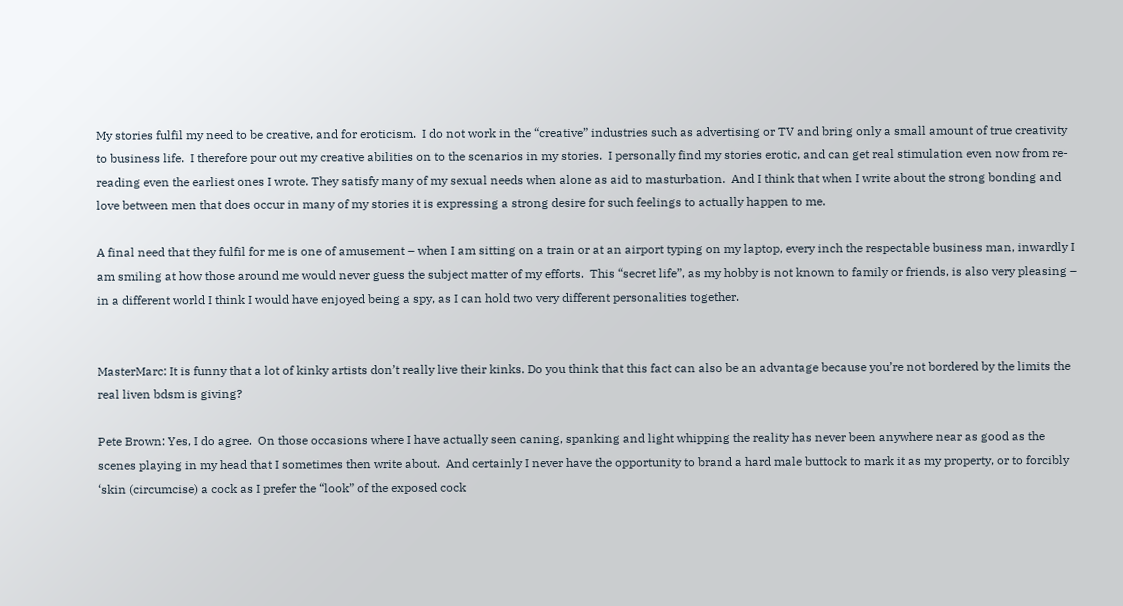My stories fulfil my need to be creative, and for eroticism.  I do not work in the “creative” industries such as advertising or TV and bring only a small amount of true creativity to business life.  I therefore pour out my creative abilities on to the scenarios in my stories.  I personally find my stories erotic, and can get real stimulation even now from re-reading even the earliest ones I wrote. They satisfy many of my sexual needs when alone as aid to masturbation.  And I think that when I write about the strong bonding and love between men that does occur in many of my stories it is expressing a strong desire for such feelings to actually happen to me.

A final need that they fulfil for me is one of amusement – when I am sitting on a train or at an airport typing on my laptop, every inch the respectable business man, inwardly I am smiling at how those around me would never guess the subject matter of my efforts.  This “secret life”, as my hobby is not known to family or friends, is also very pleasing – in a different world I think I would have enjoyed being a spy, as I can hold two very different personalities together.


MasterMarc: It is funny that a lot of kinky artists don’t really live their kinks. Do you think that this fact can also be an advantage because you’re not bordered by the limits the real liven bdsm is giving?

Pete Brown: Yes, I do agree.  On those occasions where I have actually seen caning, spanking and light whipping the reality has never been anywhere near as good as the scenes playing in my head that I sometimes then write about.  And certainly I never have the opportunity to brand a hard male buttock to mark it as my property, or to forcibly ‘skin (circumcise) a cock as I prefer the “look” of the exposed cock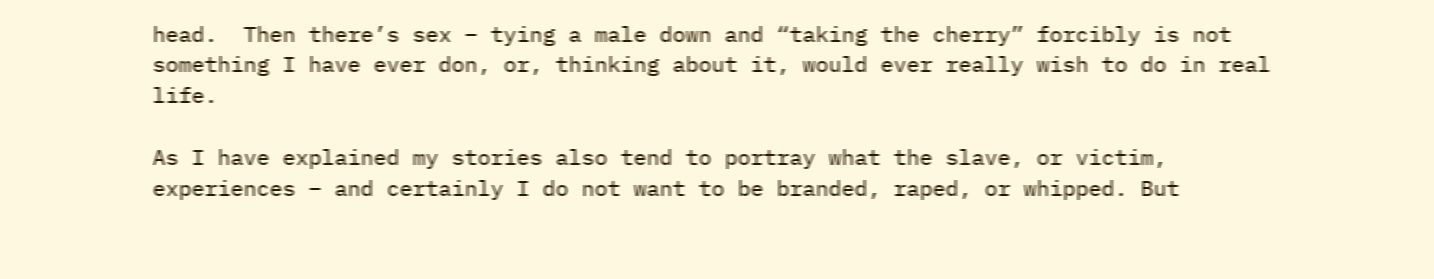head.  Then there’s sex – tying a male down and “taking the cherry” forcibly is not something I have ever don, or, thinking about it, would ever really wish to do in real life.

As I have explained my stories also tend to portray what the slave, or victim, experiences – and certainly I do not want to be branded, raped, or whipped. But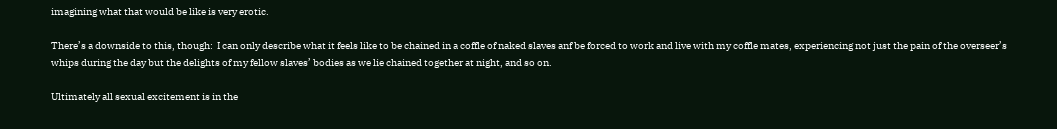imagining what that would be like is very erotic.

There’s a downside to this, though:  I can only describe what it feels like to be chained in a coffle of naked slaves anf be forced to work and live with my coffle mates, experiencing not just the pain of the overseer’s whips during the day but the delights of my fellow slaves’ bodies as we lie chained together at night, and so on.

Ultimately all sexual excitement is in the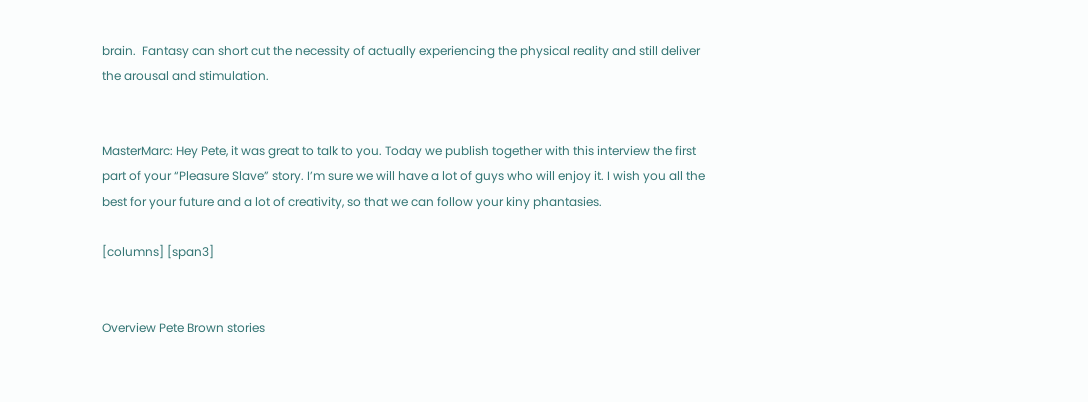brain.  Fantasy can short cut the necessity of actually experiencing the physical reality and still deliver the arousal and stimulation.


MasterMarc: Hey Pete, it was great to talk to you. Today we publish together with this interview the first part of your “Pleasure Slave” story. I’m sure we will have a lot of guys who will enjoy it. I wish you all the best for your future and a lot of creativity, so that we can follow your kiny phantasies.

[columns] [span3]


Overview Pete Brown stories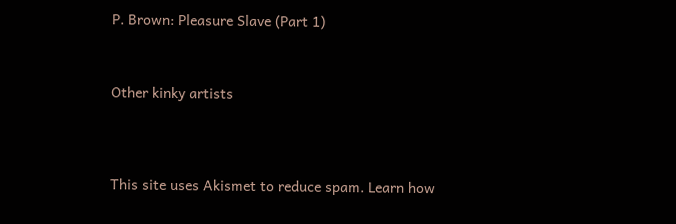P. Brown: Pleasure Slave (Part 1)



Other kinky artists




This site uses Akismet to reduce spam. Learn how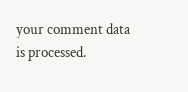your comment data is processed.